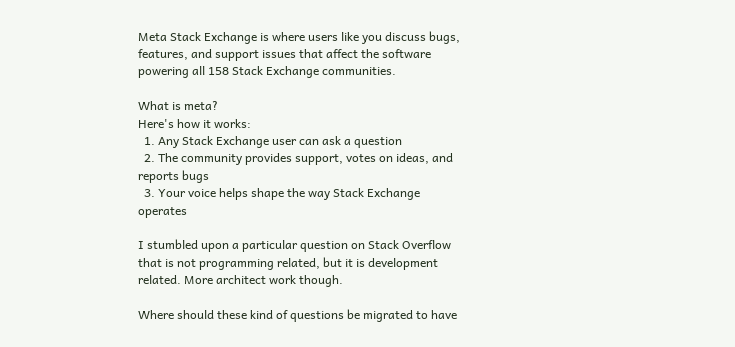Meta Stack Exchange is where users like you discuss bugs, features, and support issues that affect the software powering all 158 Stack Exchange communities.

What is meta?
Here's how it works:
  1. Any Stack Exchange user can ask a question
  2. The community provides support, votes on ideas, and reports bugs
  3. Your voice helps shape the way Stack Exchange operates

I stumbled upon a particular question on Stack Overflow that is not programming related, but it is development related. More architect work though.

Where should these kind of questions be migrated to have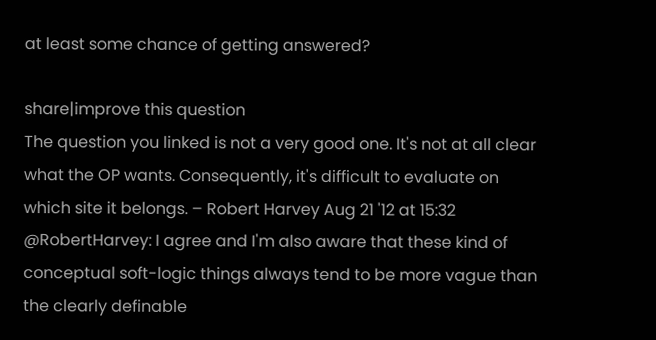at least some chance of getting answered?

share|improve this question
The question you linked is not a very good one. It's not at all clear what the OP wants. Consequently, it's difficult to evaluate on which site it belongs. – Robert Harvey Aug 21 '12 at 15:32
@RobertHarvey: I agree and I'm also aware that these kind of conceptual soft-logic things always tend to be more vague than the clearly definable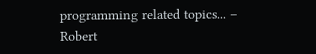programming related topics... – Robert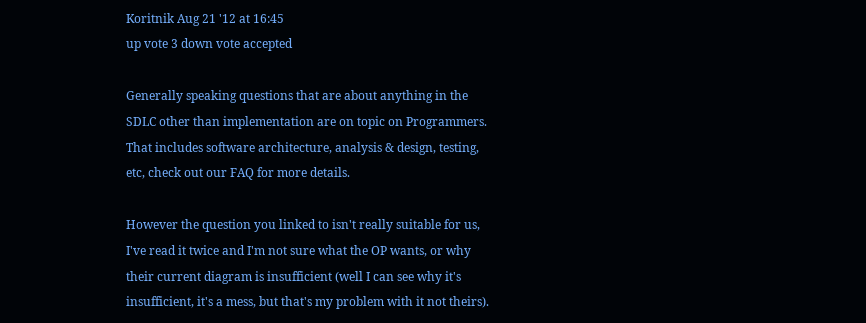Koritnik Aug 21 '12 at 16:45
up vote 3 down vote accepted

Generally speaking questions that are about anything in the SDLC other than implementation are on topic on Programmers. That includes software architecture, analysis & design, testing, etc, check out our FAQ for more details.

However the question you linked to isn't really suitable for us, I've read it twice and I'm not sure what the OP wants, or why their current diagram is insufficient (well I can see why it's insufficient, it's a mess, but that's my problem with it not theirs).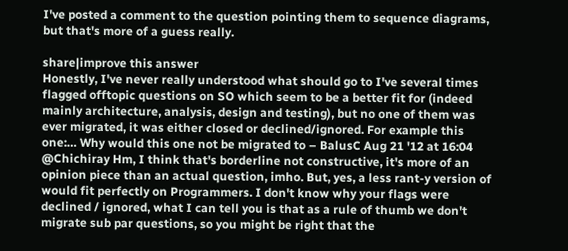I've posted a comment to the question pointing them to sequence diagrams, but that's more of a guess really.

share|improve this answer
Honestly, I've never really understood what should go to I've several times flagged offtopic questions on SO which seem to be a better fit for (indeed mainly architecture, analysis, design and testing), but no one of them was ever migrated, it was either closed or declined/ignored. For example this one:… Why would this one not be migrated to – BalusC Aug 21 '12 at 16:04
@Chichiray Hm, I think that's borderline not constructive, it's more of an opinion piece than an actual question, imho. But, yes, a less rant-y version of would fit perfectly on Programmers. I don't know why your flags were declined / ignored, what I can tell you is that as a rule of thumb we don't migrate sub par questions, so you might be right that the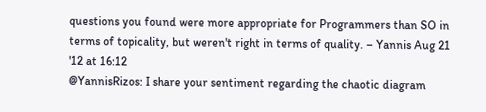questions you found were more appropriate for Programmers than SO in terms of topicality, but weren't right in terms of quality. – Yannis Aug 21 '12 at 16:12
@YannisRizos: I share your sentiment regarding the chaotic diagram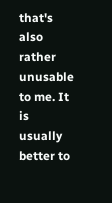that's also rather unusable to me. It is usually better to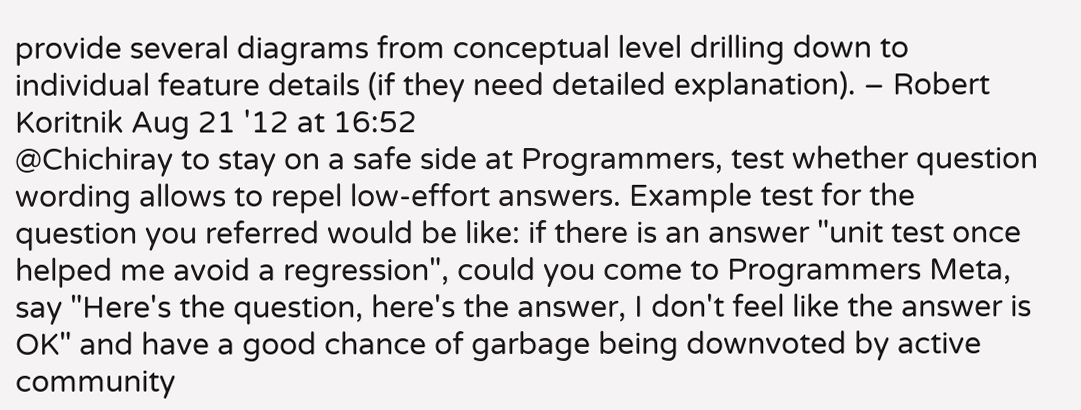provide several diagrams from conceptual level drilling down to individual feature details (if they need detailed explanation). – Robert Koritnik Aug 21 '12 at 16:52
@Chichiray to stay on a safe side at Programmers, test whether question wording allows to repel low-effort answers. Example test for the question you referred would be like: if there is an answer "unit test once helped me avoid a regression", could you come to Programmers Meta, say "Here's the question, here's the answer, I don't feel like the answer is OK" and have a good chance of garbage being downvoted by active community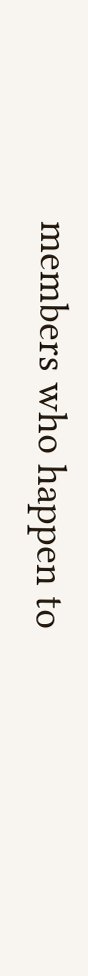members who happen to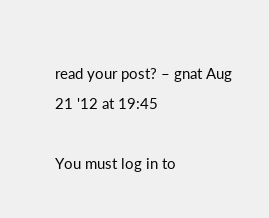read your post? – gnat Aug 21 '12 at 19:45

You must log in to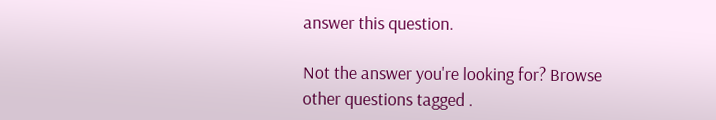answer this question.

Not the answer you're looking for? Browse other questions tagged .